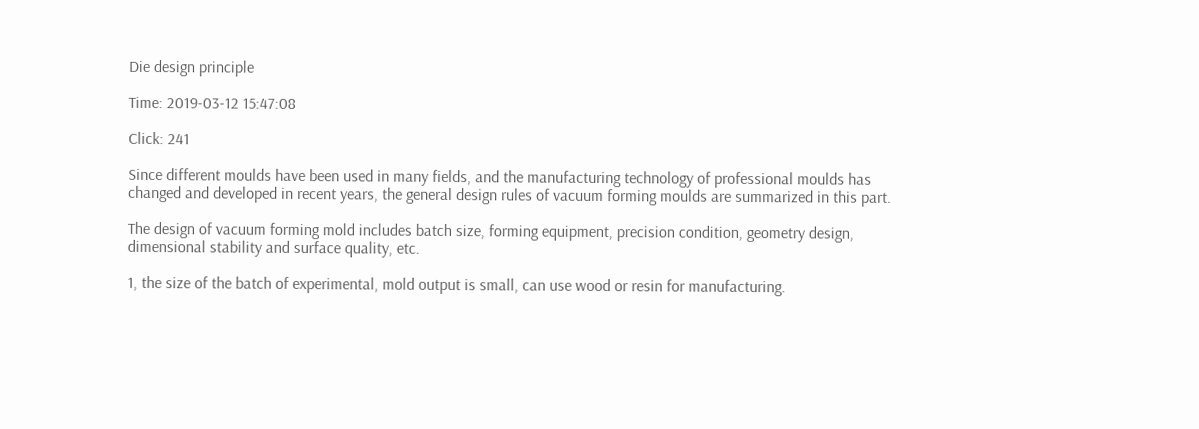Die design principle

Time: 2019-03-12 15:47:08

Click: 241

Since different moulds have been used in many fields, and the manufacturing technology of professional moulds has changed and developed in recent years, the general design rules of vacuum forming moulds are summarized in this part.

The design of vacuum forming mold includes batch size, forming equipment, precision condition, geometry design, dimensional stability and surface quality, etc.

1, the size of the batch of experimental, mold output is small, can use wood or resin for manufacturing.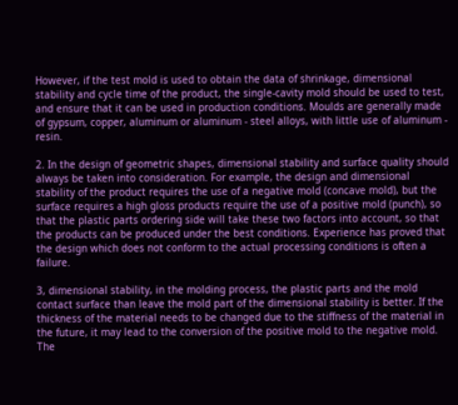However, if the test mold is used to obtain the data of shrinkage, dimensional stability and cycle time of the product, the single-cavity mold should be used to test, and ensure that it can be used in production conditions. Moulds are generally made of gypsum, copper, aluminum or aluminum - steel alloys, with little use of aluminum - resin.

2. In the design of geometric shapes, dimensional stability and surface quality should always be taken into consideration. For example, the design and dimensional stability of the product requires the use of a negative mold (concave mold), but the surface requires a high gloss products require the use of a positive mold (punch), so that the plastic parts ordering side will take these two factors into account, so that the products can be produced under the best conditions. Experience has proved that the design which does not conform to the actual processing conditions is often a failure.

3, dimensional stability, in the molding process, the plastic parts and the mold contact surface than leave the mold part of the dimensional stability is better. If the thickness of the material needs to be changed due to the stiffness of the material in the future, it may lead to the conversion of the positive mold to the negative mold. The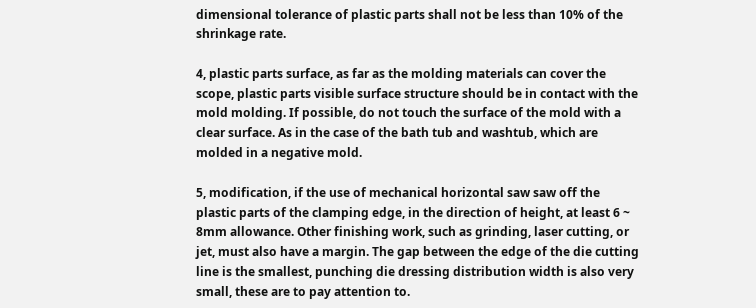dimensional tolerance of plastic parts shall not be less than 10% of the shrinkage rate.

4, plastic parts surface, as far as the molding materials can cover the scope, plastic parts visible surface structure should be in contact with the mold molding. If possible, do not touch the surface of the mold with a clear surface. As in the case of the bath tub and washtub, which are molded in a negative mold.

5, modification, if the use of mechanical horizontal saw saw off the plastic parts of the clamping edge, in the direction of height, at least 6 ~ 8mm allowance. Other finishing work, such as grinding, laser cutting, or jet, must also have a margin. The gap between the edge of the die cutting line is the smallest, punching die dressing distribution width is also very small, these are to pay attention to.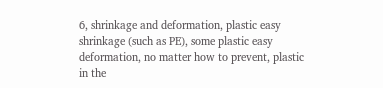6, shrinkage and deformation, plastic easy shrinkage (such as PE), some plastic easy deformation, no matter how to prevent, plastic in the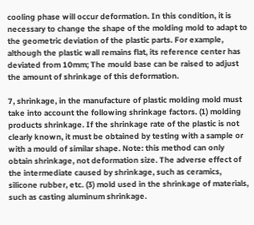cooling phase will occur deformation. In this condition, it is necessary to change the shape of the molding mold to adapt to the geometric deviation of the plastic parts. For example, although the plastic wall remains flat, its reference center has deviated from 10mm; The mould base can be raised to adjust the amount of shrinkage of this deformation.

7, shrinkage, in the manufacture of plastic molding mold must take into account the following shrinkage factors. (1) molding products shrinkage. If the shrinkage rate of the plastic is not clearly known, it must be obtained by testing with a sample or with a mould of similar shape. Note: this method can only obtain shrinkage, not deformation size. The adverse effect of the intermediate caused by shrinkage, such as ceramics, silicone rubber, etc. (3) mold used in the shrinkage of materials, such as casting aluminum shrinkage.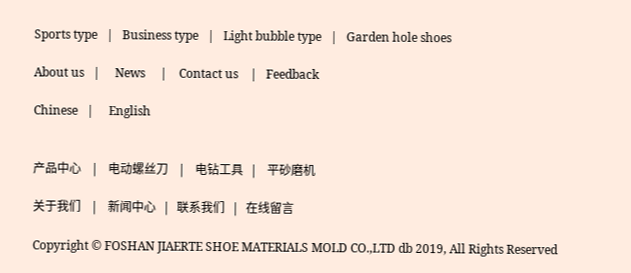Sports type   |   Business type   |   Light bubble type   |   Garden hole shoes

About us   |     News     |    Contact us    |   Feedback

Chinese   |     English


产品中心    |    电动螺丝刀    |    电钻工具   |    平砂磨机

关于我们    |    新闻中心   |   联系我们   |   在线留言

Copyright © FOSHAN JIAERTE SHOE MATERIALS MOLD CO.,LTD db 2019, All Rights Reserved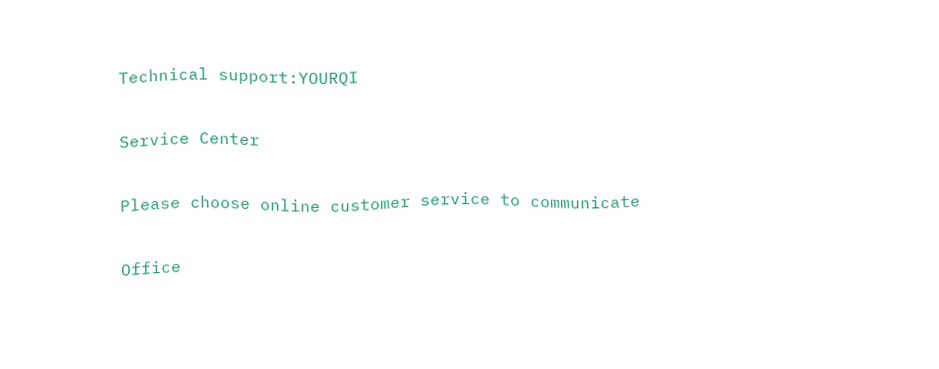Technical support:YOURQI

Service Center

Please choose online customer service to communicate

Office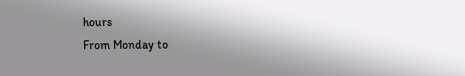hours
From Monday to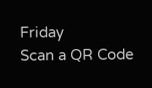Friday
Scan a QR Code